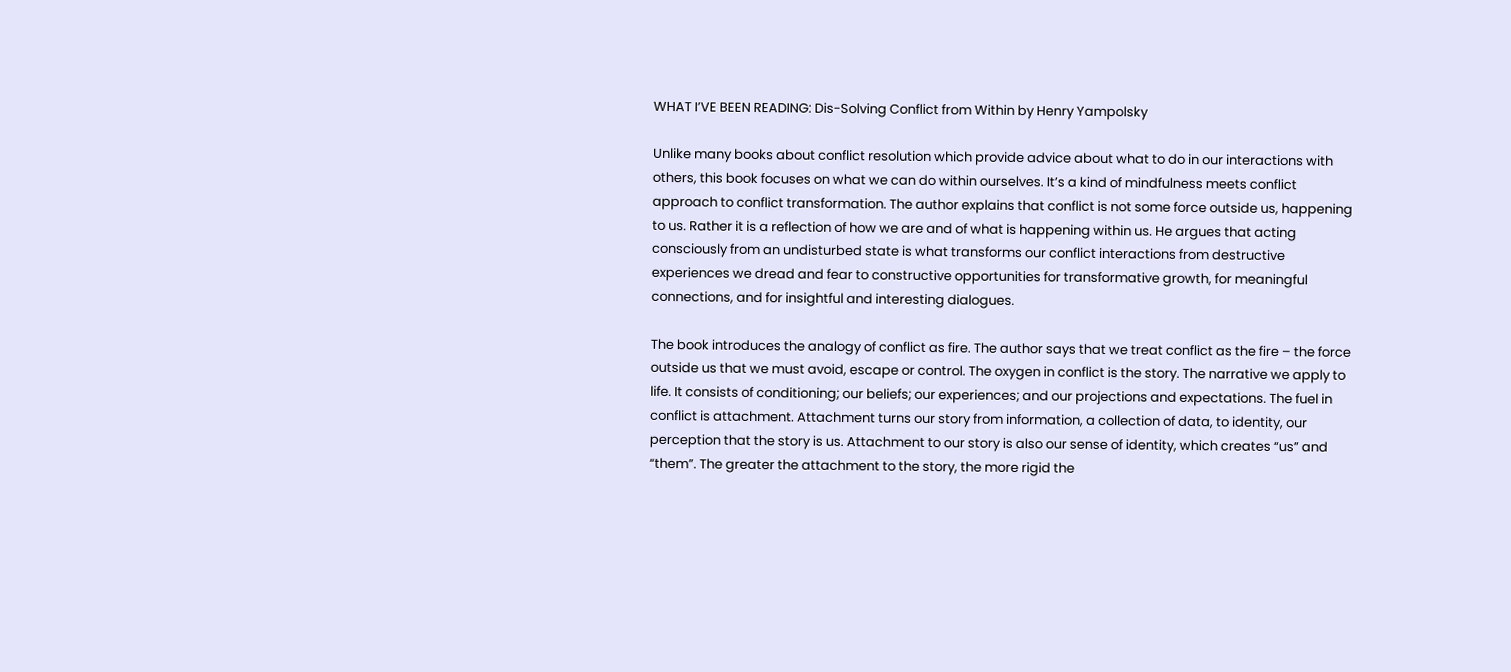WHAT I’VE BEEN READING: Dis-Solving Conflict from Within by Henry Yampolsky

Unlike many books about conflict resolution which provide advice about what to do in our interactions with others, this book focuses on what we can do within ourselves. It’s a kind of mindfulness meets conflict approach to conflict transformation. The author explains that conflict is not some force outside us, happening to us. Rather it is a reflection of how we are and of what is happening within us. He argues that acting consciously from an undisturbed state is what transforms our conflict interactions from destructive experiences we dread and fear to constructive opportunities for transformative growth, for meaningful connections, and for insightful and interesting dialogues.

The book introduces the analogy of conflict as fire. The author says that we treat conflict as the fire – the force outside us that we must avoid, escape or control. The oxygen in conflict is the story. The narrative we apply to life. It consists of conditioning; our beliefs; our experiences; and our projections and expectations. The fuel in conflict is attachment. Attachment turns our story from information, a collection of data, to identity, our perception that the story is us. Attachment to our story is also our sense of identity, which creates “us” and “them”. The greater the attachment to the story, the more rigid the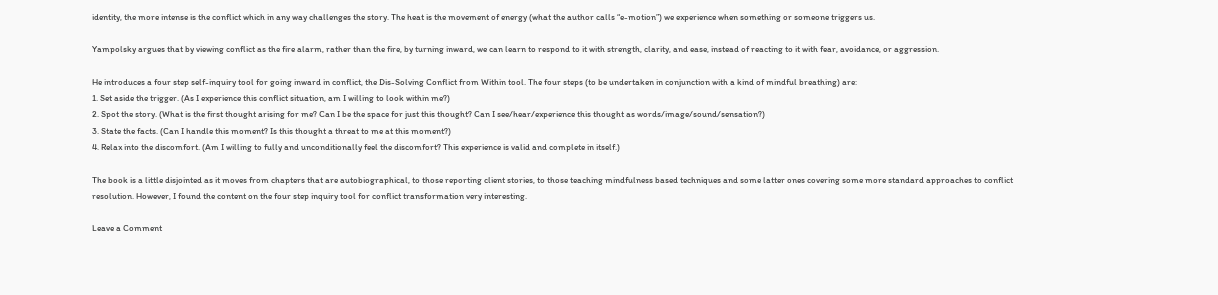identity, the more intense is the conflict which in any way challenges the story. The heat is the movement of energy (what the author calls “e-motion”) we experience when something or someone triggers us.

Yampolsky argues that by viewing conflict as the fire alarm, rather than the fire, by turning inward, we can learn to respond to it with strength, clarity, and ease, instead of reacting to it with fear, avoidance, or aggression.

He introduces a four step self-inquiry tool for going inward in conflict, the Dis-Solving Conflict from Within tool. The four steps (to be undertaken in conjunction with a kind of mindful breathing) are:
1. Set aside the trigger. (As I experience this conflict situation, am I willing to look within me?)
2. Spot the story. (What is the first thought arising for me? Can I be the space for just this thought? Can I see/hear/experience this thought as words/image/sound/sensation?)
3. State the facts. (Can I handle this moment? Is this thought a threat to me at this moment?)
4. Relax into the discomfort. (Am I willing to fully and unconditionally feel the discomfort? This experience is valid and complete in itself.)

The book is a little disjointed as it moves from chapters that are autobiographical, to those reporting client stories, to those teaching mindfulness based techniques and some latter ones covering some more standard approaches to conflict resolution. However, I found the content on the four step inquiry tool for conflict transformation very interesting.

Leave a Comment